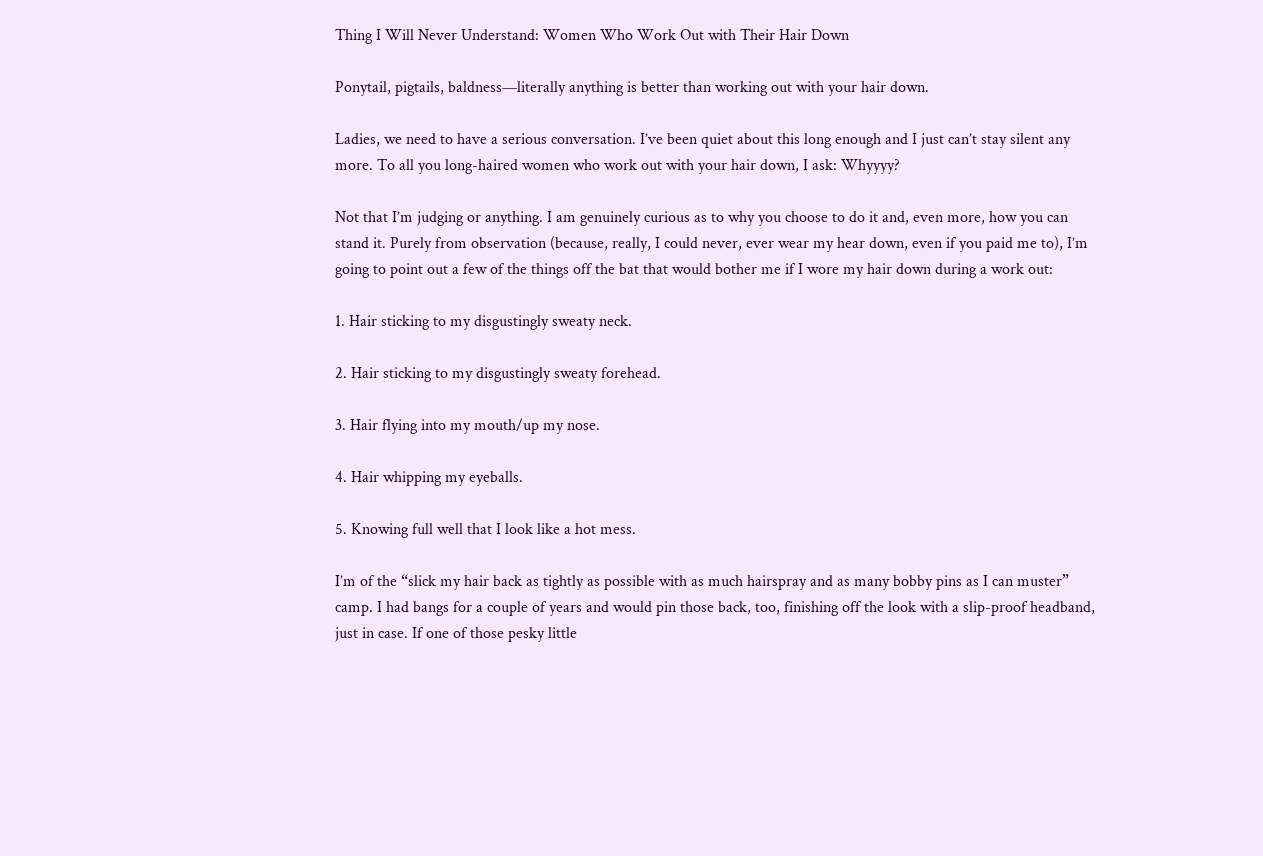Thing I Will Never Understand: Women Who Work Out with Their Hair Down

Ponytail, pigtails, baldness—literally anything is better than working out with your hair down.

Ladies, we need to have a serious conversation. I’ve been quiet about this long enough and I just can’t stay silent any more. To all you long-haired women who work out with your hair down, I ask: Whyyyy?

Not that I’m judging or anything. I am genuinely curious as to why you choose to do it and, even more, how you can stand it. Purely from observation (because, really, I could never, ever wear my hear down, even if you paid me to), I’m going to point out a few of the things off the bat that would bother me if I wore my hair down during a work out:

1. Hair sticking to my disgustingly sweaty neck.

2. Hair sticking to my disgustingly sweaty forehead.

3. Hair flying into my mouth/up my nose.

4. Hair whipping my eyeballs.

5. Knowing full well that I look like a hot mess.

I’m of the “slick my hair back as tightly as possible with as much hairspray and as many bobby pins as I can muster” camp. I had bangs for a couple of years and would pin those back, too, finishing off the look with a slip-proof headband, just in case. If one of those pesky little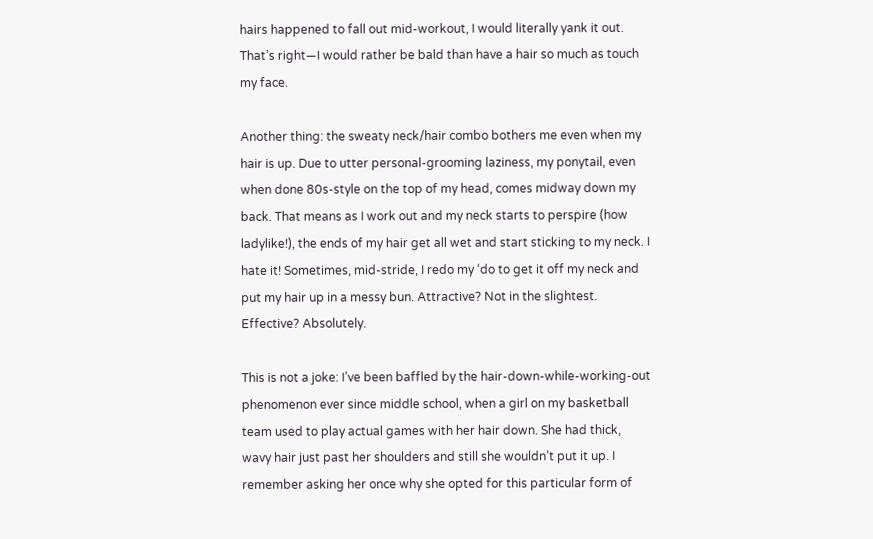hairs happened to fall out mid-workout, I would literally yank it out. That’s right—I would rather be bald than have a hair so much as touch my face.

Another thing: the sweaty neck/hair combo bothers me even when my hair is up. Due to utter personal-grooming laziness, my ponytail, even when done 80s-style on the top of my head, comes midway down my back. That means as I work out and my neck starts to perspire (how ladylike!), the ends of my hair get all wet and start sticking to my neck. I hate it! Sometimes, mid-stride, I redo my ‘do to get it off my neck and put my hair up in a messy bun. Attractive? Not in the slightest. Effective? Absolutely.

This is not a joke: I’ve been baffled by the hair-down-while-working-out phenomenon ever since middle school, when a girl on my basketball team used to play actual games with her hair down. She had thick, wavy hair just past her shoulders and still she wouldn’t put it up. I remember asking her once why she opted for this particular form of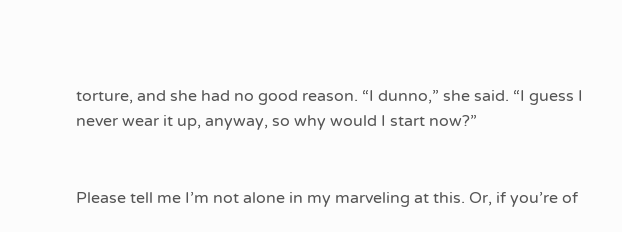torture, and she had no good reason. “I dunno,” she said. “I guess I never wear it up, anyway, so why would I start now?”


Please tell me I’m not alone in my marveling at this. Or, if you’re of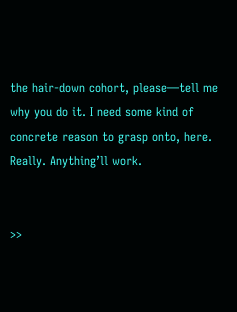the hair-down cohort, please—tell me why you do it. I need some kind of concrete reason to grasp onto, here. Really. Anything’ll work.


>>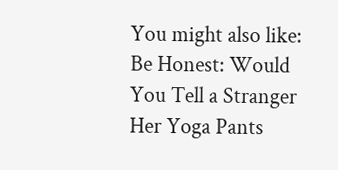You might also like: Be Honest: Would You Tell a Stranger Her Yoga Pants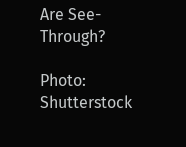Are See-Through?

Photo: Shutterstock